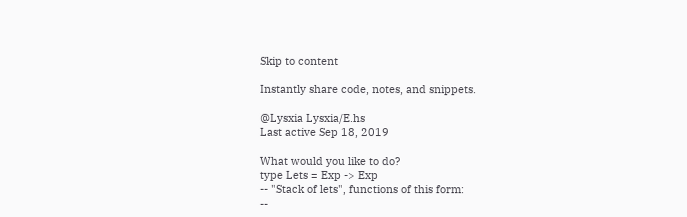Skip to content

Instantly share code, notes, and snippets.

@Lysxia Lysxia/E.hs
Last active Sep 18, 2019

What would you like to do?
type Lets = Exp -> Exp
-- "Stack of lets", functions of this form:
--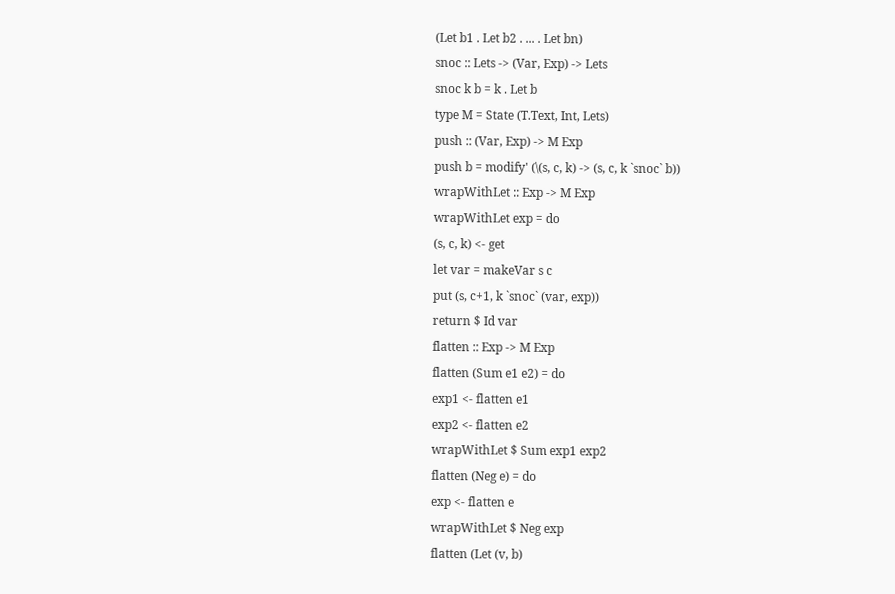(Let b1 . Let b2 . ... . Let bn)
snoc :: Lets -> (Var, Exp) -> Lets
snoc k b = k . Let b
type M = State (T.Text, Int, Lets)
push :: (Var, Exp) -> M Exp
push b = modify' (\(s, c, k) -> (s, c, k `snoc` b))
wrapWithLet :: Exp -> M Exp
wrapWithLet exp = do
(s, c, k) <- get
let var = makeVar s c
put (s, c+1, k `snoc` (var, exp))
return $ Id var
flatten :: Exp -> M Exp
flatten (Sum e1 e2) = do
exp1 <- flatten e1
exp2 <- flatten e2
wrapWithLet $ Sum exp1 exp2
flatten (Neg e) = do
exp <- flatten e
wrapWithLet $ Neg exp
flatten (Let (v, b)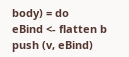body) = do
eBind <- flatten b
push (v, eBind)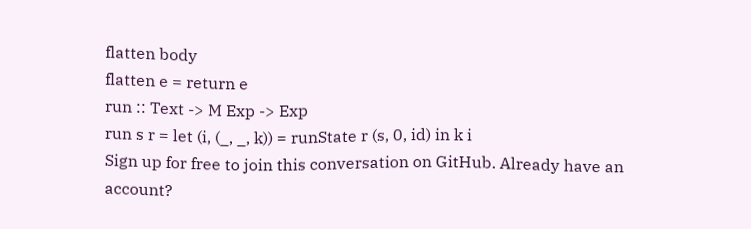flatten body
flatten e = return e
run :: Text -> M Exp -> Exp
run s r = let (i, (_, _, k)) = runState r (s, 0, id) in k i
Sign up for free to join this conversation on GitHub. Already have an account?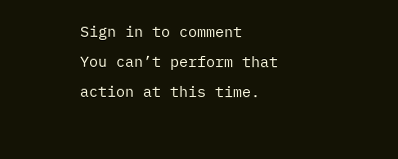Sign in to comment
You can’t perform that action at this time.